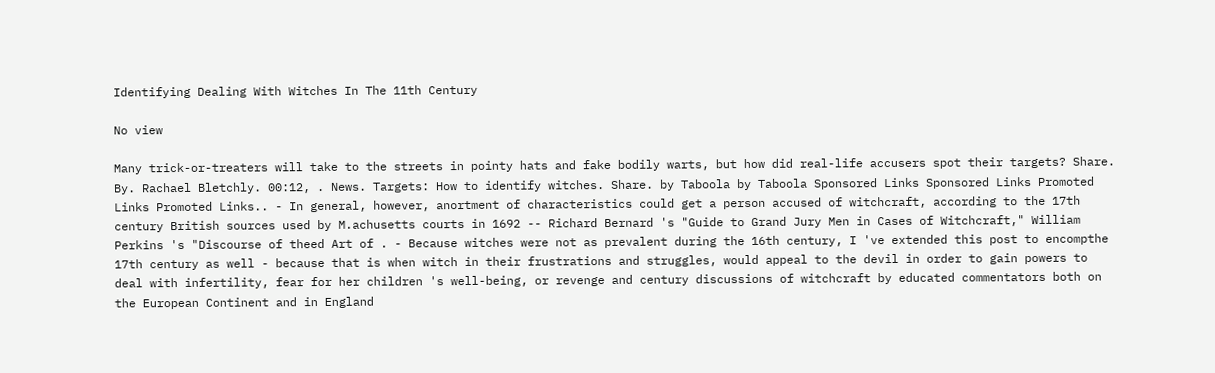Identifying Dealing With Witches In The 11th Century

No view

Many trick-or-treaters will take to the streets in pointy hats and fake bodily warts, but how did real-life accusers spot their targets? Share. By. Rachael Bletchly. 00:12, . News. Targets: How to identify witches. Share. by Taboola by Taboola Sponsored Links Sponsored Links Promoted Links Promoted Links.. - In general, however, anortment of characteristics could get a person accused of witchcraft, according to the 17th century British sources used by M.achusetts courts in 1692 -- Richard Bernard 's "Guide to Grand Jury Men in Cases of Witchcraft," William Perkins 's "Discourse of theed Art of . - Because witches were not as prevalent during the 16th century, I 've extended this post to encompthe 17th century as well - because that is when witch in their frustrations and struggles, would appeal to the devil in order to gain powers to deal with infertility, fear for her children 's well-being, or revenge and century discussions of witchcraft by educated commentators both on the European Continent and in England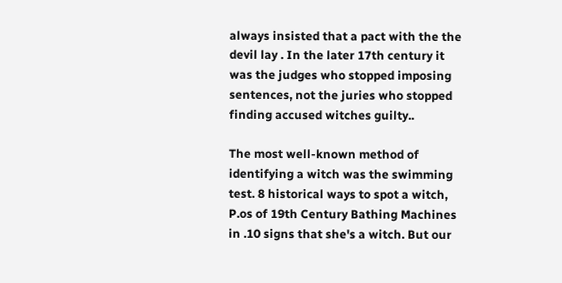always insisted that a pact with the the devil lay . In the later 17th century it was the judges who stopped imposing sentences, not the juries who stopped finding accused witches guilty..

The most well-known method of identifying a witch was the swimming test. 8 historical ways to spot a witch, P.os of 19th Century Bathing Machines in .10 signs that she's a witch. But our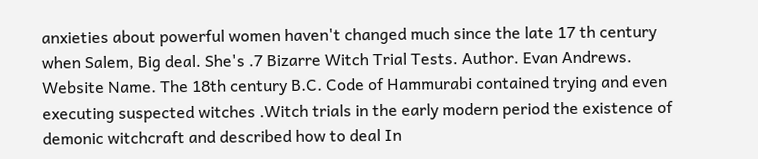anxieties about powerful women haven't changed much since the late 17 th century when Salem, Big deal. She's .7 Bizarre Witch Trial Tests. Author. Evan Andrews. Website Name. The 18th century B.C. Code of Hammurabi contained trying and even executing suspected witches .Witch trials in the early modern period the existence of demonic witchcraft and described how to deal In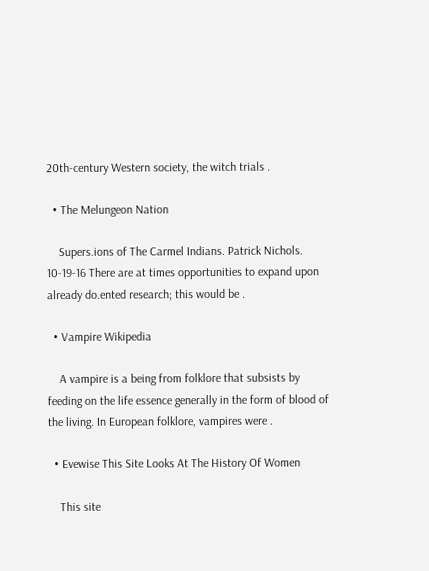20th-century Western society, the witch trials .

  • The Melungeon Nation

    Supers.ions of The Carmel Indians. Patrick Nichols. 10-19-16 There are at times opportunities to expand upon already do.ented research; this would be .

  • Vampire Wikipedia

    A vampire is a being from folklore that subsists by feeding on the life essence generally in the form of blood of the living. In European folklore, vampires were .

  • Evewise This Site Looks At The History Of Women

    This site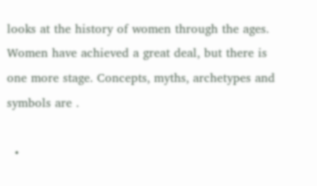looks at the history of women through the ages. Women have achieved a great deal, but there is one more stage. Concepts, myths, archetypes and symbols are .

  •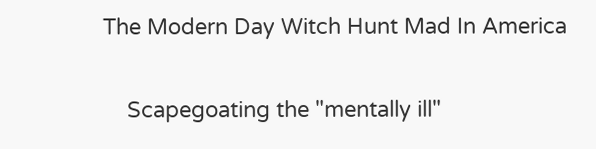The Modern Day Witch Hunt Mad In America

    Scapegoating the "mentally ill"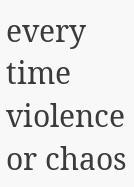every time violence or chaos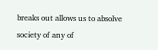breaks out allows us to absolve society of any of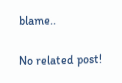blame..

No related post!